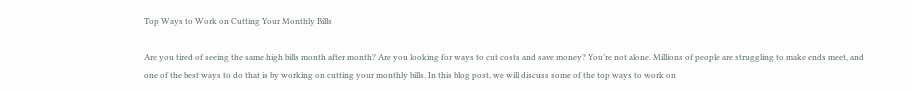Top Ways to Work on Cutting Your Monthly Bills

Are you tired of seeing the same high bills month after month? Are you looking for ways to cut costs and save money? You’re not alone. Millions of people are struggling to make ends meet, and one of the best ways to do that is by working on cutting your monthly bills. In this blog post, we will discuss some of the top ways to work on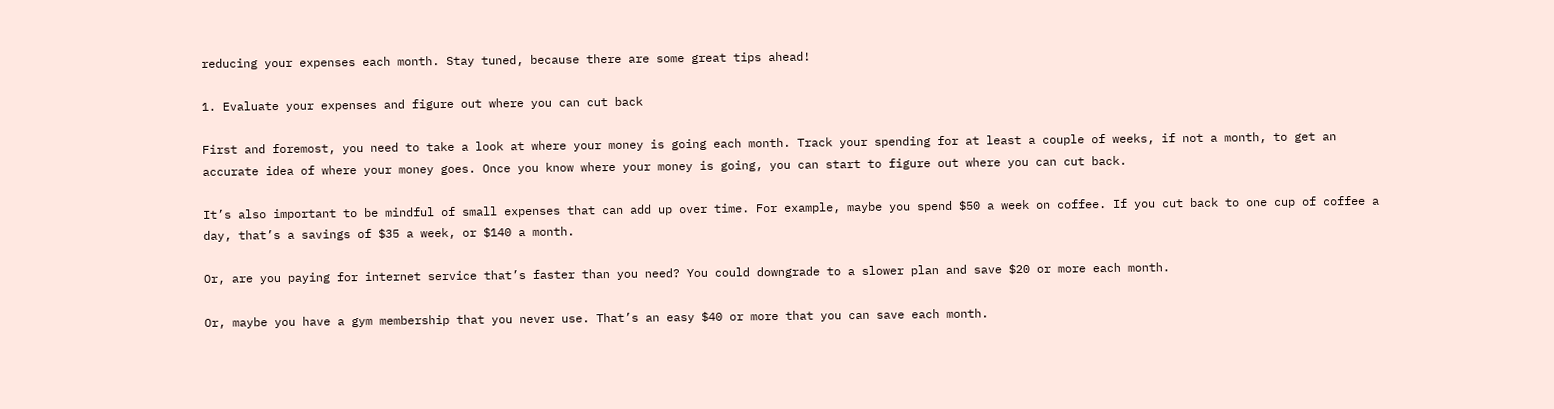reducing your expenses each month. Stay tuned, because there are some great tips ahead!

1. Evaluate your expenses and figure out where you can cut back

First and foremost, you need to take a look at where your money is going each month. Track your spending for at least a couple of weeks, if not a month, to get an accurate idea of where your money goes. Once you know where your money is going, you can start to figure out where you can cut back.

It’s also important to be mindful of small expenses that can add up over time. For example, maybe you spend $50 a week on coffee. If you cut back to one cup of coffee a day, that’s a savings of $35 a week, or $140 a month.

Or, are you paying for internet service that’s faster than you need? You could downgrade to a slower plan and save $20 or more each month.

Or, maybe you have a gym membership that you never use. That’s an easy $40 or more that you can save each month.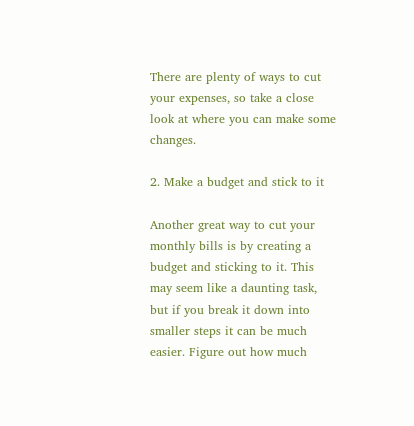There are plenty of ways to cut your expenses, so take a close look at where you can make some changes.

2. Make a budget and stick to it

Another great way to cut your monthly bills is by creating a budget and sticking to it. This may seem like a daunting task, but if you break it down into smaller steps it can be much easier. Figure out how much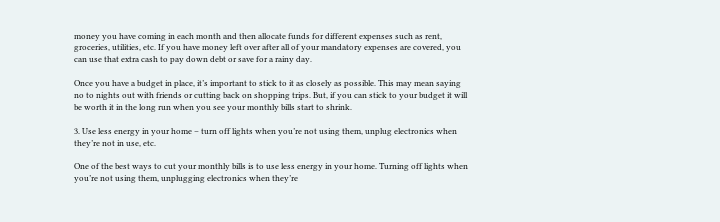money you have coming in each month and then allocate funds for different expenses such as rent, groceries, utilities, etc. If you have money left over after all of your mandatory expenses are covered, you can use that extra cash to pay down debt or save for a rainy day.

Once you have a budget in place, it’s important to stick to it as closely as possible. This may mean saying no to nights out with friends or cutting back on shopping trips. But, if you can stick to your budget it will be worth it in the long run when you see your monthly bills start to shrink.

3. Use less energy in your home – turn off lights when you’re not using them, unplug electronics when they’re not in use, etc.

One of the best ways to cut your monthly bills is to use less energy in your home. Turning off lights when you’re not using them, unplugging electronics when they’re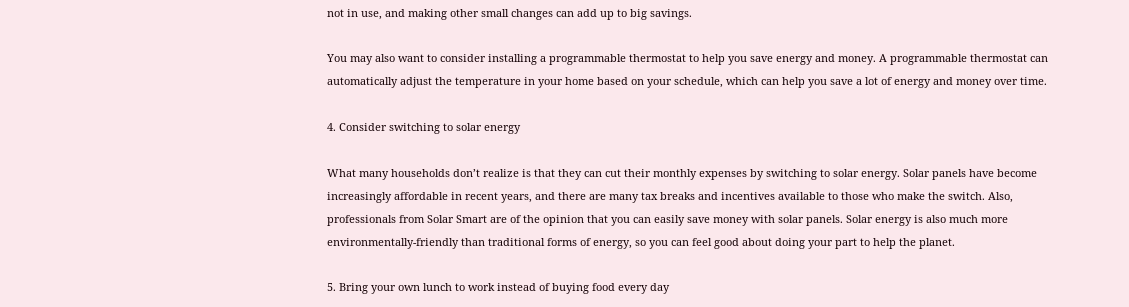not in use, and making other small changes can add up to big savings.

You may also want to consider installing a programmable thermostat to help you save energy and money. A programmable thermostat can automatically adjust the temperature in your home based on your schedule, which can help you save a lot of energy and money over time.

4. Consider switching to solar energy

What many households don’t realize is that they can cut their monthly expenses by switching to solar energy. Solar panels have become increasingly affordable in recent years, and there are many tax breaks and incentives available to those who make the switch. Also, professionals from Solar Smart are of the opinion that you can easily save money with solar panels. Solar energy is also much more environmentally-friendly than traditional forms of energy, so you can feel good about doing your part to help the planet.

5. Bring your own lunch to work instead of buying food every day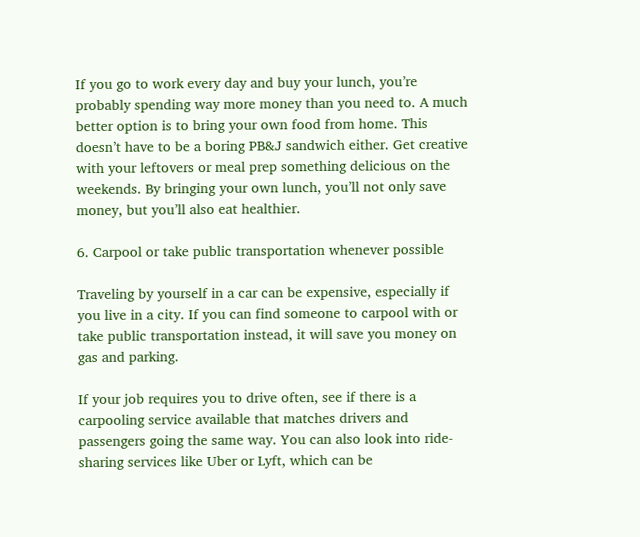If you go to work every day and buy your lunch, you’re probably spending way more money than you need to. A much better option is to bring your own food from home. This doesn’t have to be a boring PB&J sandwich either. Get creative with your leftovers or meal prep something delicious on the weekends. By bringing your own lunch, you’ll not only save money, but you’ll also eat healthier.

6. Carpool or take public transportation whenever possible

Traveling by yourself in a car can be expensive, especially if you live in a city. If you can find someone to carpool with or take public transportation instead, it will save you money on gas and parking.

If your job requires you to drive often, see if there is a carpooling service available that matches drivers and passengers going the same way. You can also look into ride-sharing services like Uber or Lyft, which can be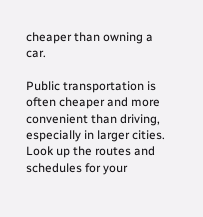cheaper than owning a car.

Public transportation is often cheaper and more convenient than driving, especially in larger cities. Look up the routes and schedules for your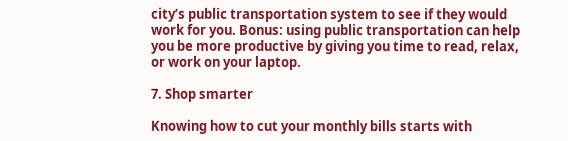city’s public transportation system to see if they would work for you. Bonus: using public transportation can help you be more productive by giving you time to read, relax, or work on your laptop.

7. Shop smarter

Knowing how to cut your monthly bills starts with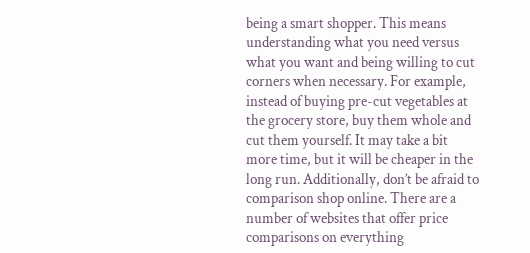being a smart shopper. This means understanding what you need versus what you want and being willing to cut corners when necessary. For example, instead of buying pre-cut vegetables at the grocery store, buy them whole and cut them yourself. It may take a bit more time, but it will be cheaper in the long run. Additionally, don’t be afraid to comparison shop online. There are a number of websites that offer price comparisons on everything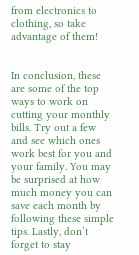from electronics to clothing, so take advantage of them!


In conclusion, these are some of the top ways to work on cutting your monthly bills. Try out a few and see which ones work best for you and your family. You may be surprised at how much money you can save each month by following these simple tips. Lastly, don’t forget to stay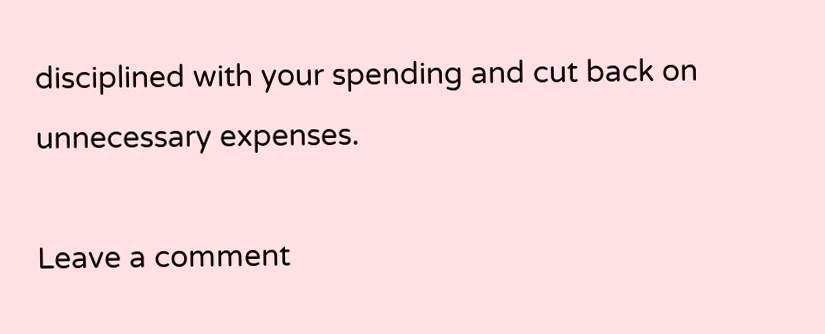disciplined with your spending and cut back on unnecessary expenses.

Leave a comment